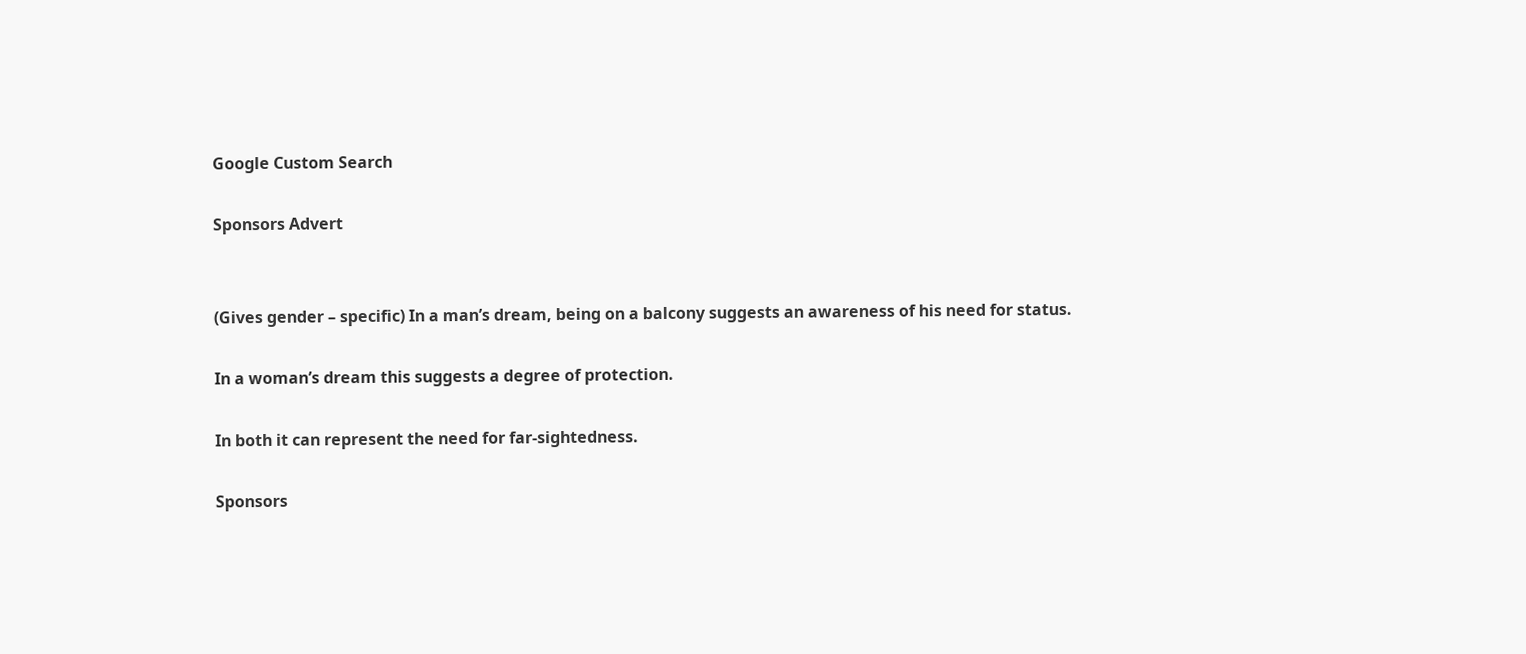Google Custom Search

Sponsors Advert


(Gives gender – specific) In a man’s dream, being on a balcony suggests an awareness of his need for status.

In a woman’s dream this suggests a degree of protection.

In both it can represent the need for far-sightedness.

Sponsors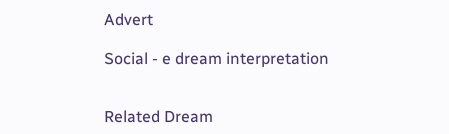Advert

Social - e dream interpretation


Related Dream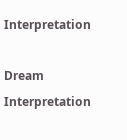Interpretation

Dream Interpretation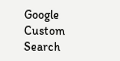Google Custom Search